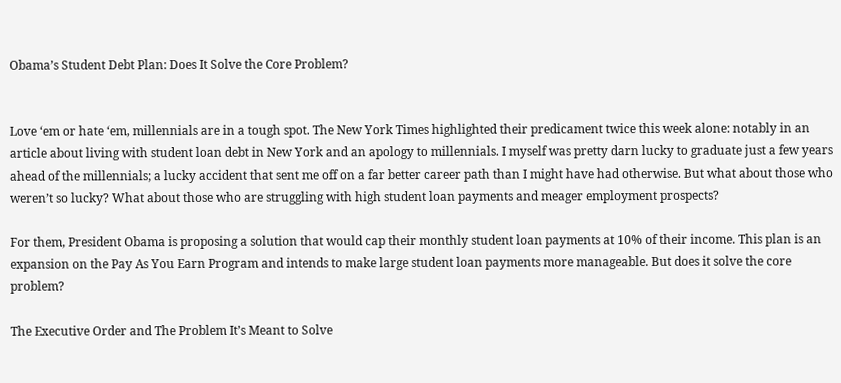Obama’s Student Debt Plan: Does It Solve the Core Problem?


Love ‘em or hate ‘em, millennials are in a tough spot. The New York Times highlighted their predicament twice this week alone: notably in an article about living with student loan debt in New York and an apology to millennials. I myself was pretty darn lucky to graduate just a few years ahead of the millennials; a lucky accident that sent me off on a far better career path than I might have had otherwise. But what about those who weren’t so lucky? What about those who are struggling with high student loan payments and meager employment prospects?

For them, President Obama is proposing a solution that would cap their monthly student loan payments at 10% of their income. This plan is an expansion on the Pay As You Earn Program and intends to make large student loan payments more manageable. But does it solve the core problem?

The Executive Order and The Problem It’s Meant to Solve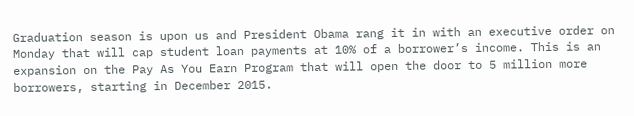Graduation season is upon us and President Obama rang it in with an executive order on Monday that will cap student loan payments at 10% of a borrower’s income. This is an expansion on the Pay As You Earn Program that will open the door to 5 million more borrowers, starting in December 2015.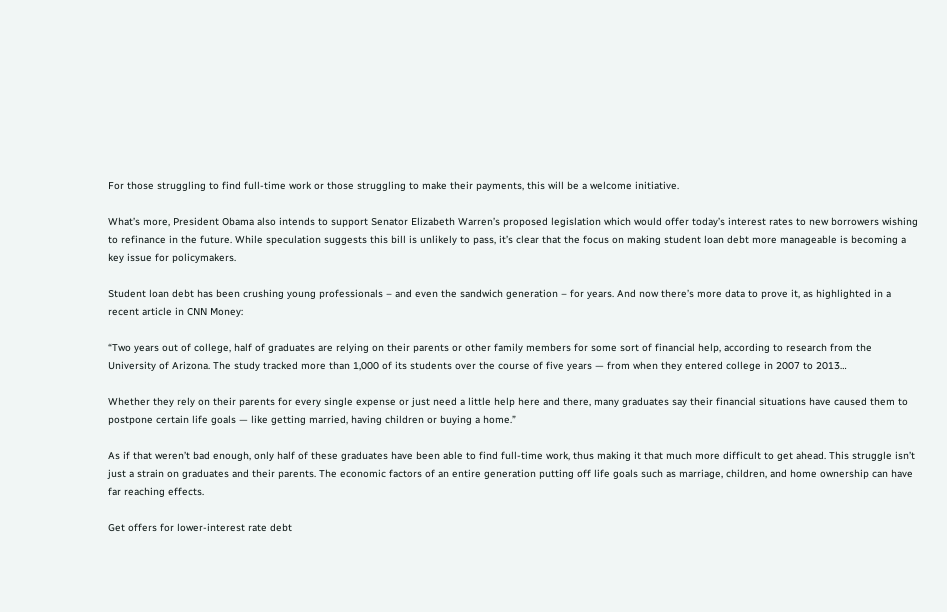For those struggling to find full-time work or those struggling to make their payments, this will be a welcome initiative.

What’s more, President Obama also intends to support Senator Elizabeth Warren’s proposed legislation which would offer today’s interest rates to new borrowers wishing to refinance in the future. While speculation suggests this bill is unlikely to pass, it’s clear that the focus on making student loan debt more manageable is becoming a key issue for policymakers.

Student loan debt has been crushing young professionals – and even the sandwich generation – for years. And now there’s more data to prove it, as highlighted in a recent article in CNN Money:

“Two years out of college, half of graduates are relying on their parents or other family members for some sort of financial help, according to research from the University of Arizona. The study tracked more than 1,000 of its students over the course of five years — from when they entered college in 2007 to 2013…

Whether they rely on their parents for every single expense or just need a little help here and there, many graduates say their financial situations have caused them to postpone certain life goals — like getting married, having children or buying a home.”

As if that weren’t bad enough, only half of these graduates have been able to find full-time work, thus making it that much more difficult to get ahead. This struggle isn’t just a strain on graduates and their parents. The economic factors of an entire generation putting off life goals such as marriage, children, and home ownership can have far reaching effects.

Get offers for lower-interest rate debt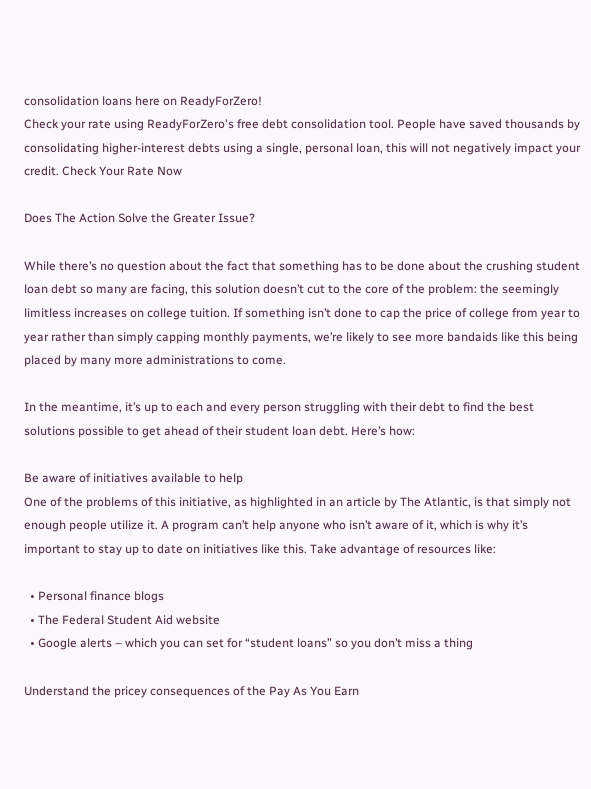consolidation loans here on ReadyForZero!
Check your rate using ReadyForZero's free debt consolidation tool. People have saved thousands by consolidating higher-interest debts using a single, personal loan, this will not negatively impact your credit. Check Your Rate Now

Does The Action Solve the Greater Issue?

While there’s no question about the fact that something has to be done about the crushing student loan debt so many are facing, this solution doesn’t cut to the core of the problem: the seemingly limitless increases on college tuition. If something isn’t done to cap the price of college from year to year rather than simply capping monthly payments, we’re likely to see more bandaids like this being placed by many more administrations to come.

In the meantime, it’s up to each and every person struggling with their debt to find the best solutions possible to get ahead of their student loan debt. Here’s how:

Be aware of initiatives available to help
One of the problems of this initiative, as highlighted in an article by The Atlantic, is that simply not enough people utilize it. A program can’t help anyone who isn’t aware of it, which is why it’s important to stay up to date on initiatives like this. Take advantage of resources like:

  • Personal finance blogs
  • The Federal Student Aid website
  • Google alerts – which you can set for “student loans” so you don’t miss a thing

Understand the pricey consequences of the Pay As You Earn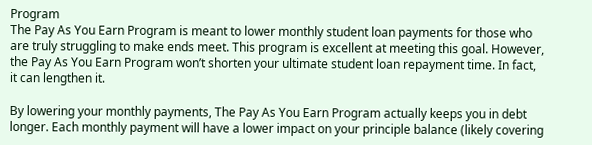Program
The Pay As You Earn Program is meant to lower monthly student loan payments for those who are truly struggling to make ends meet. This program is excellent at meeting this goal. However, the Pay As You Earn Program won’t shorten your ultimate student loan repayment time. In fact, it can lengthen it.

By lowering your monthly payments, The Pay As You Earn Program actually keeps you in debt longer. Each monthly payment will have a lower impact on your principle balance (likely covering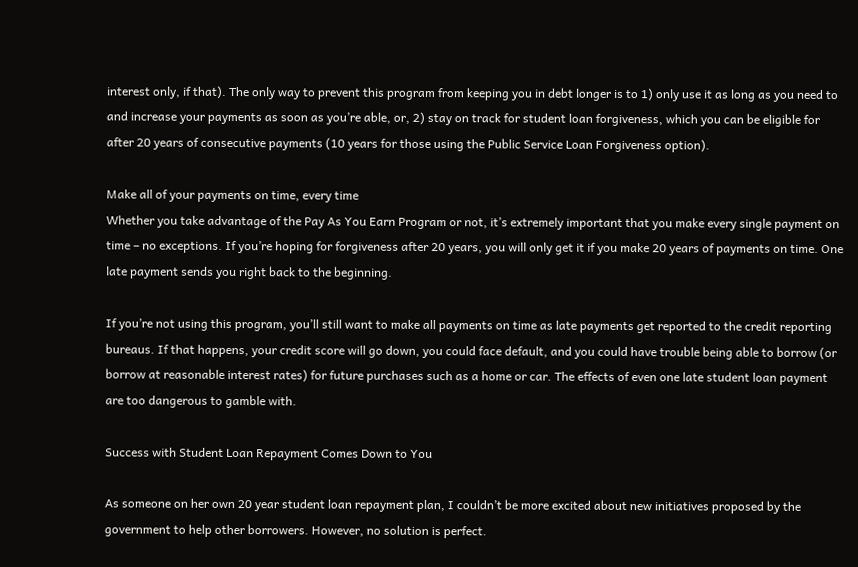interest only, if that). The only way to prevent this program from keeping you in debt longer is to 1) only use it as long as you need to and increase your payments as soon as you’re able, or, 2) stay on track for student loan forgiveness, which you can be eligible for after 20 years of consecutive payments (10 years for those using the Public Service Loan Forgiveness option).

Make all of your payments on time, every time
Whether you take advantage of the Pay As You Earn Program or not, it’s extremely important that you make every single payment on time – no exceptions. If you’re hoping for forgiveness after 20 years, you will only get it if you make 20 years of payments on time. One late payment sends you right back to the beginning.

If you’re not using this program, you’ll still want to make all payments on time as late payments get reported to the credit reporting bureaus. If that happens, your credit score will go down, you could face default, and you could have trouble being able to borrow (or borrow at reasonable interest rates) for future purchases such as a home or car. The effects of even one late student loan payment are too dangerous to gamble with.

Success with Student Loan Repayment Comes Down to You

As someone on her own 20 year student loan repayment plan, I couldn’t be more excited about new initiatives proposed by the government to help other borrowers. However, no solution is perfect.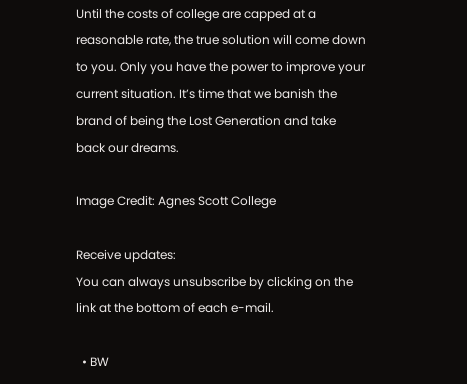Until the costs of college are capped at a reasonable rate, the true solution will come down to you. Only you have the power to improve your current situation. It’s time that we banish the brand of being the Lost Generation and take back our dreams.

Image Credit: Agnes Scott College

Receive updates:
You can always unsubscribe by clicking on the link at the bottom of each e-mail.

  • BW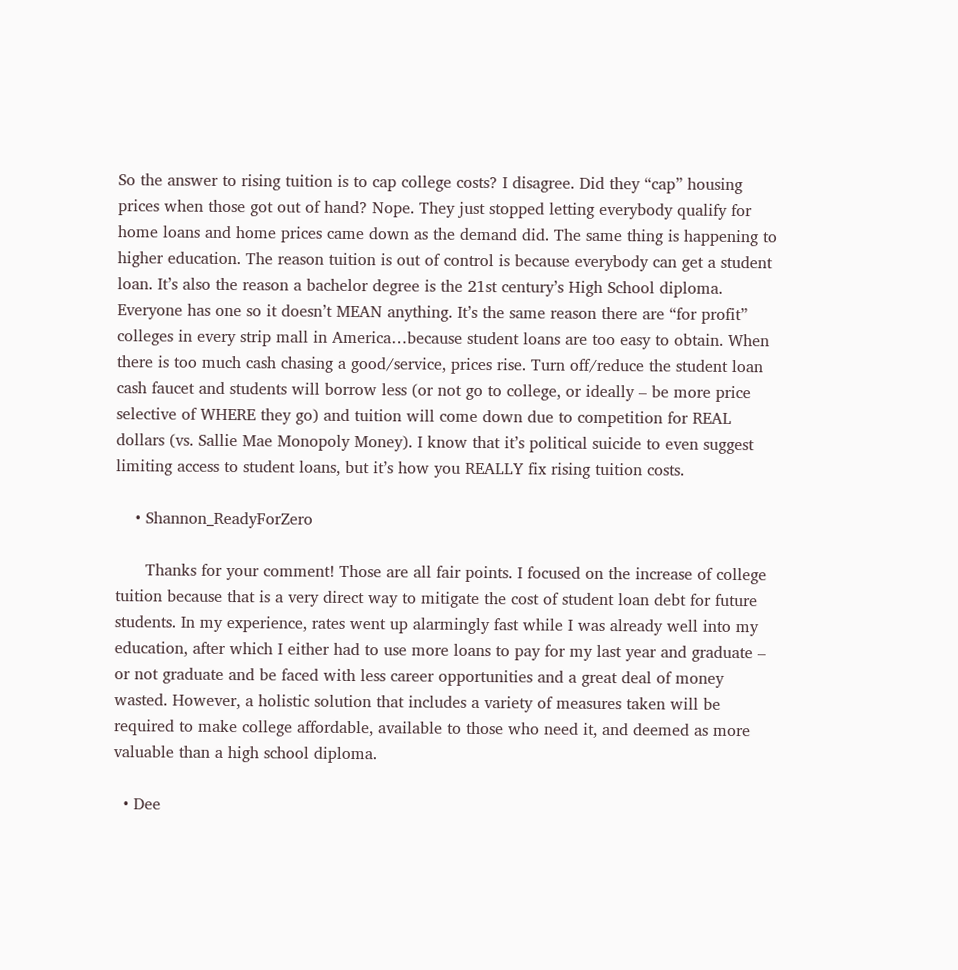So the answer to rising tuition is to cap college costs? I disagree. Did they “cap” housing prices when those got out of hand? Nope. They just stopped letting everybody qualify for home loans and home prices came down as the demand did. The same thing is happening to higher education. The reason tuition is out of control is because everybody can get a student loan. It’s also the reason a bachelor degree is the 21st century’s High School diploma. Everyone has one so it doesn’t MEAN anything. It’s the same reason there are “for profit” colleges in every strip mall in America…because student loans are too easy to obtain. When there is too much cash chasing a good/service, prices rise. Turn off/reduce the student loan cash faucet and students will borrow less (or not go to college, or ideally – be more price selective of WHERE they go) and tuition will come down due to competition for REAL dollars (vs. Sallie Mae Monopoly Money). I know that it’s political suicide to even suggest limiting access to student loans, but it’s how you REALLY fix rising tuition costs.

    • Shannon_ReadyForZero

      Thanks for your comment! Those are all fair points. I focused on the increase of college tuition because that is a very direct way to mitigate the cost of student loan debt for future students. In my experience, rates went up alarmingly fast while I was already well into my education, after which I either had to use more loans to pay for my last year and graduate – or not graduate and be faced with less career opportunities and a great deal of money wasted. However, a holistic solution that includes a variety of measures taken will be required to make college affordable, available to those who need it, and deemed as more valuable than a high school diploma.

  • Dee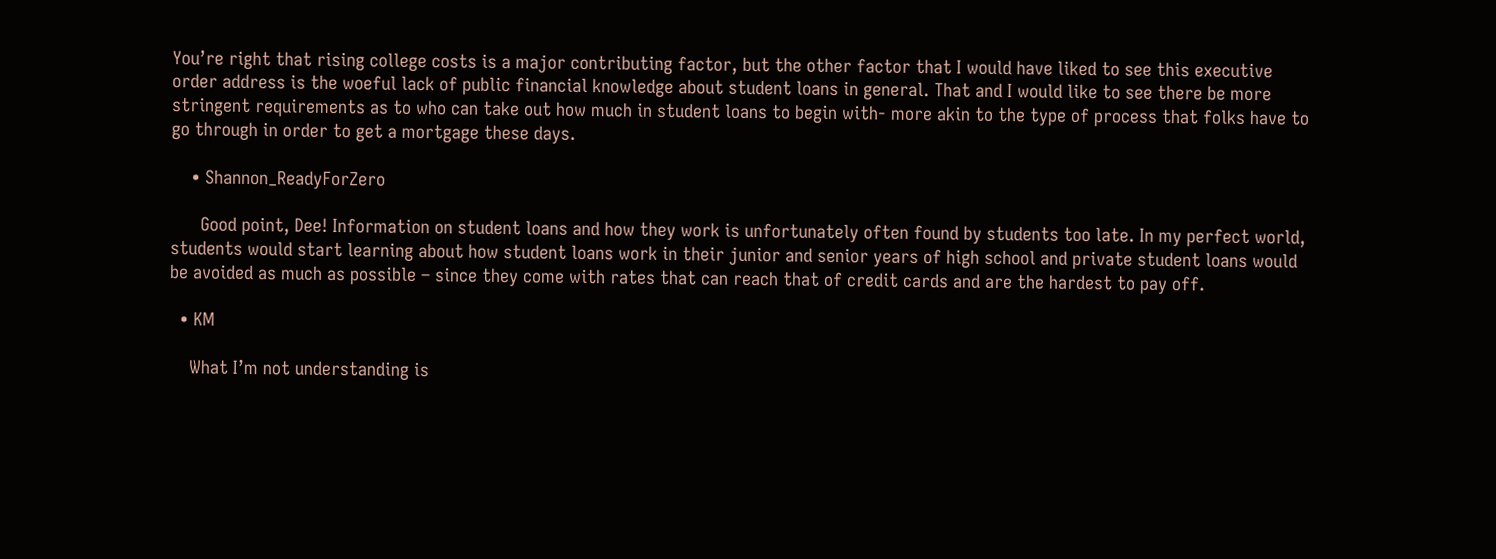You’re right that rising college costs is a major contributing factor, but the other factor that I would have liked to see this executive order address is the woeful lack of public financial knowledge about student loans in general. That and I would like to see there be more stringent requirements as to who can take out how much in student loans to begin with- more akin to the type of process that folks have to go through in order to get a mortgage these days.

    • Shannon_ReadyForZero

      Good point, Dee! Information on student loans and how they work is unfortunately often found by students too late. In my perfect world, students would start learning about how student loans work in their junior and senior years of high school and private student loans would be avoided as much as possible – since they come with rates that can reach that of credit cards and are the hardest to pay off.

  • KM

    What I’m not understanding is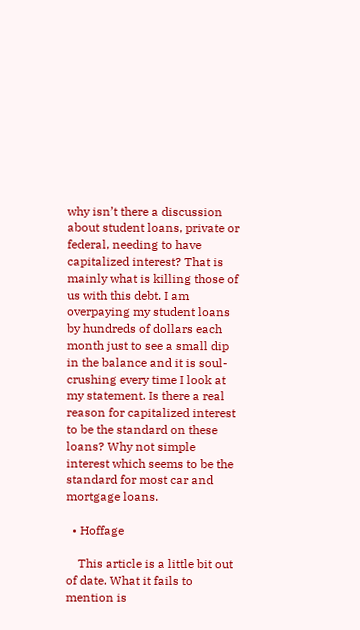why isn’t there a discussion about student loans, private or federal, needing to have capitalized interest? That is mainly what is killing those of us with this debt. I am overpaying my student loans by hundreds of dollars each month just to see a small dip in the balance and it is soul-crushing every time I look at my statement. Is there a real reason for capitalized interest to be the standard on these loans? Why not simple interest which seems to be the standard for most car and mortgage loans.

  • Hoffage

    This article is a little bit out of date. What it fails to mention is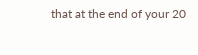that at the end of your 20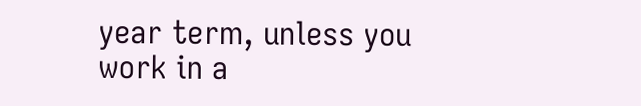year term, unless you work in a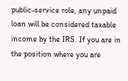public-service role, any unpaid loan will be considered taxable income by the IRS. If you are in the position where you are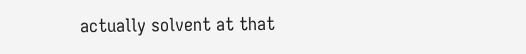actually solvent at that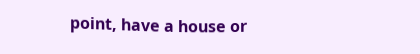point, have a house or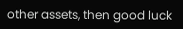other assets, then good luck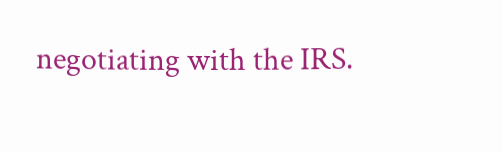negotiating with the IRS.